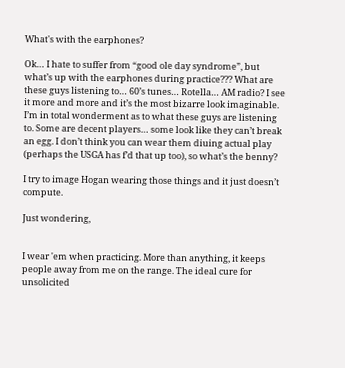What's with the earphones?

Ok… I hate to suffer from “good ole day syndrome”, but what’s up with the earphones during practice??? What are these guys listening to… 60’s tunes… Rotella… AM radio? I see it more and more and it’s the most bizarre look imaginable. I’m in total wonderment as to what these guys are listening to. Some are decent players… some look like they can’t break an egg. I don’t think you can wear them diuing actual play (perhaps the USGA has f’d that up too), so what’s the benny?

I try to image Hogan wearing those things and it just doesn’t compute.

Just wondering,


I wear 'em when practicing. More than anything, it keeps people away from me on the range. The ideal cure for unsolicited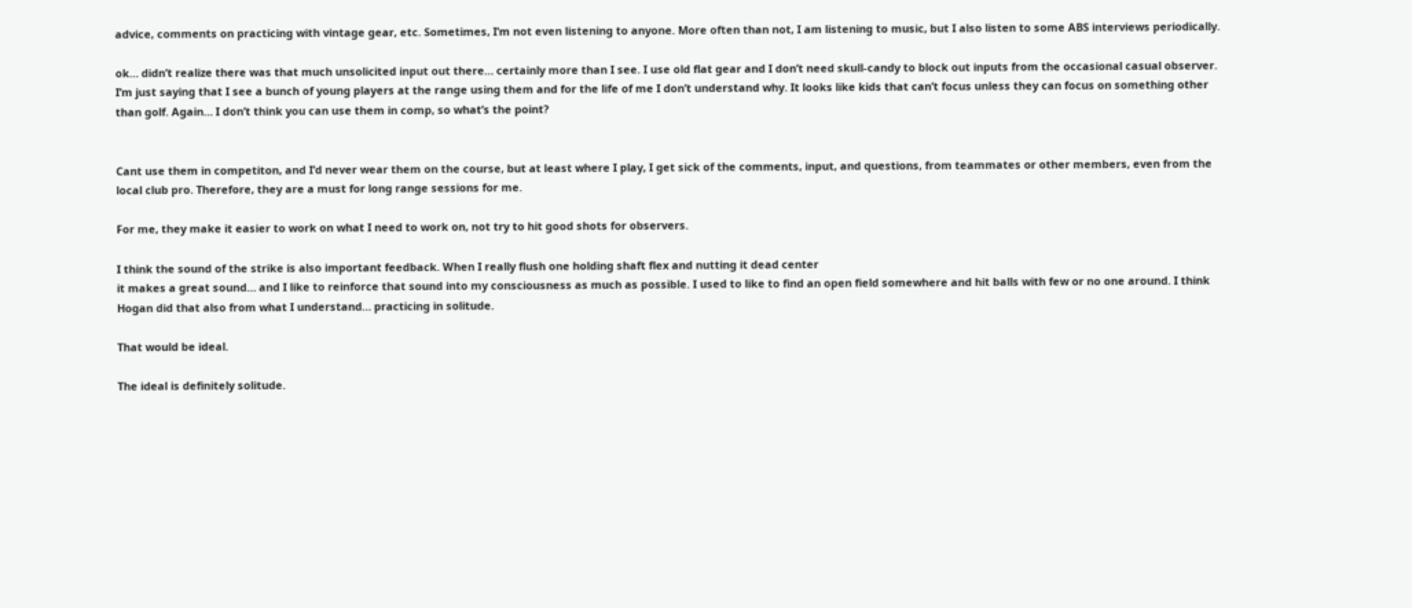advice, comments on practicing with vintage gear, etc. Sometimes, I’m not even listening to anyone. More often than not, I am listening to music, but I also listen to some ABS interviews periodically.

ok… didn’t realize there was that much unsolicited input out there… certainly more than I see. I use old flat gear and I don’t need skull-candy to block out inputs from the occasional casual observer. I’m just saying that I see a bunch of young players at the range using them and for the life of me I don’t understand why. It looks like kids that can’t focus unless they can focus on something other than golf. Again… I don’t think you can use them in comp, so what’s the point?


Cant use them in competiton, and I’d never wear them on the course, but at least where I play, I get sick of the comments, input, and questions, from teammates or other members, even from the local club pro. Therefore, they are a must for long range sessions for me.

For me, they make it easier to work on what I need to work on, not try to hit good shots for observers.

I think the sound of the strike is also important feedback. When I really flush one holding shaft flex and nutting it dead center
it makes a great sound… and I like to reinforce that sound into my consciousness as much as possible. I used to like to find an open field somewhere and hit balls with few or no one around. I think Hogan did that also from what I understand… practicing in solitude.

That would be ideal.

The ideal is definitely solitude.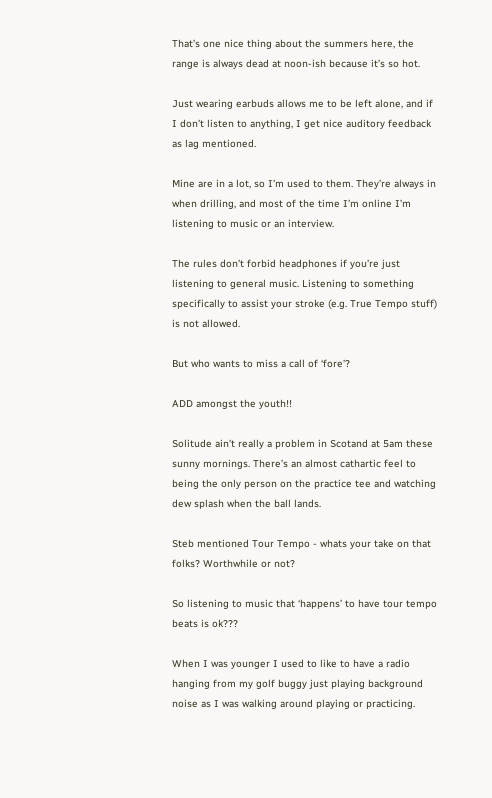That’s one nice thing about the summers here, the range is always dead at noon-ish because it’s so hot.

Just wearing earbuds allows me to be left alone, and if I don’t listen to anything, I get nice auditory feedback as lag mentioned.

Mine are in a lot, so I’m used to them. They’re always in when drilling, and most of the time I’m online I’m listening to music or an interview.

The rules don’t forbid headphones if you’re just listening to general music. Listening to something specifically to assist your stroke (e.g. True Tempo stuff) is not allowed.

But who wants to miss a call of ‘fore’?

ADD amongst the youth!!

Solitude ain’t really a problem in Scotand at 5am these sunny mornings. There’s an almost cathartic feel to being the only person on the practice tee and watching dew splash when the ball lands.

Steb mentioned Tour Tempo - whats your take on that folks? Worthwhile or not?

So listening to music that ‘happens’ to have tour tempo beats is ok???

When I was younger I used to like to have a radio hanging from my golf buggy just playing background noise as I was walking around playing or practicing.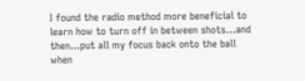I found the radio method more beneficial to learn how to turn off in between shots…and then…put all my focus back onto the ball when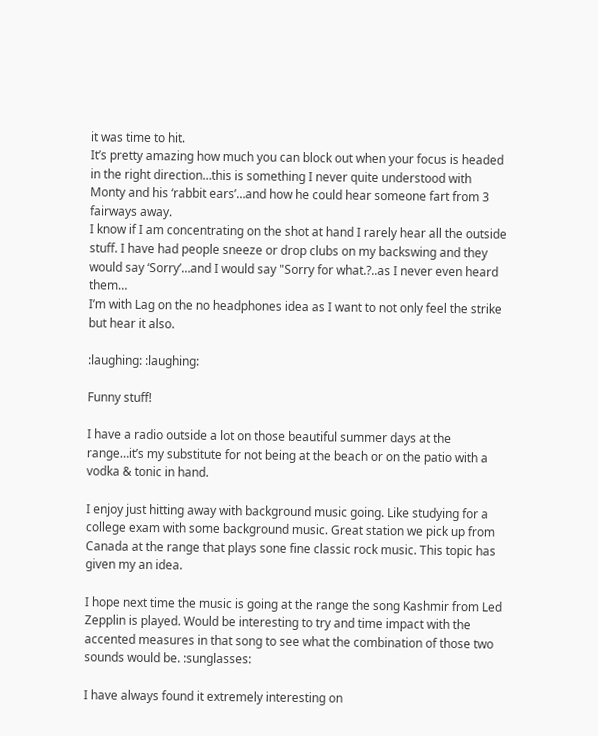it was time to hit.
It’s pretty amazing how much you can block out when your focus is headed in the right direction…this is something I never quite understood with Monty and his ‘rabbit ears’…and how he could hear someone fart from 3 fairways away.
I know if I am concentrating on the shot at hand I rarely hear all the outside stuff. I have had people sneeze or drop clubs on my backswing and they would say ‘Sorry’…and I would say "Sorry for what.?..as I never even heard them…
I’m with Lag on the no headphones idea as I want to not only feel the strike but hear it also.

:laughing: :laughing:

Funny stuff!

I have a radio outside a lot on those beautiful summer days at the range…it’s my substitute for not being at the beach or on the patio with a vodka & tonic in hand.

I enjoy just hitting away with background music going. Like studying for a college exam with some background music. Great station we pick up from Canada at the range that plays sone fine classic rock music. This topic has given my an idea.

I hope next time the music is going at the range the song Kashmir from Led Zepplin is played. Would be interesting to try and time impact with the accented measures in that song to see what the combination of those two sounds would be. :sunglasses:

I have always found it extremely interesting on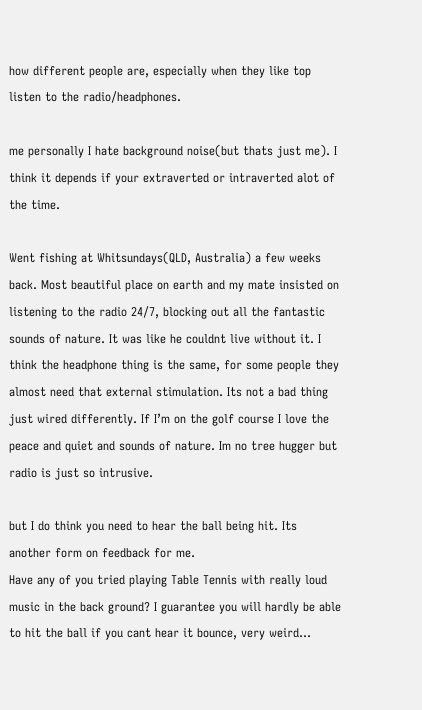how different people are, especially when they like top listen to the radio/headphones.

me personally I hate background noise(but thats just me). I think it depends if your extraverted or intraverted alot of the time.

Went fishing at Whitsundays(QLD, Australia) a few weeks back. Most beautiful place on earth and my mate insisted on listening to the radio 24/7, blocking out all the fantastic sounds of nature. It was like he couldnt live without it. I think the headphone thing is the same, for some people they almost need that external stimulation. Its not a bad thing just wired differently. If I’m on the golf course I love the peace and quiet and sounds of nature. Im no tree hugger but radio is just so intrusive.

but I do think you need to hear the ball being hit. Its another form on feedback for me.
Have any of you tried playing Table Tennis with really loud music in the back ground? I guarantee you will hardly be able to hit the ball if you cant hear it bounce, very weird…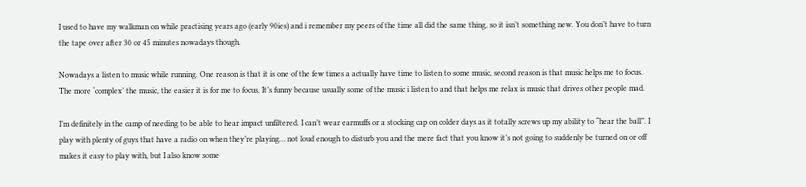I used to have my walkman on while practising years ago (early 90ies) and i remember my peers of the time all did the same thing, so it isn’t something new. You don’t have to turn the tape over after 30 or 45 minutes nowadays though.

Nowadays a listen to music while running. One reason is that it is one of the few times a actually have time to listen to some music, second reason is that music helps me to focus. The more ‘complex’ the music, the easier it is for me to focus. It’s funny because usually some of the music i listen to and that helps me relax is music that drives other people mad.

I’m definitely in the camp of needing to be able to hear impact unfiltered. I can’t wear earmuffs or a stocking cap on colder days as it totally screws up my ability to “hear the ball”. I play with plenty of guys that have a radio on when they’re playing… not loud enough to disturb you and the mere fact that you know it’s not going to suddenly be turned on or off makes it easy to play with, but I also know some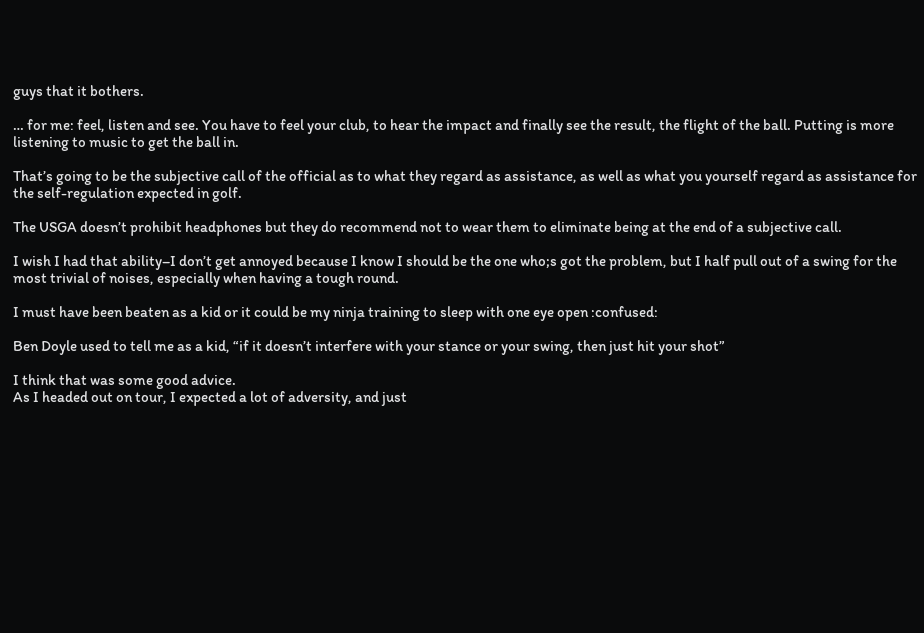guys that it bothers.

… for me: feel, listen and see. You have to feel your club, to hear the impact and finally see the result, the flight of the ball. Putting is more listening to music to get the ball in.

That’s going to be the subjective call of the official as to what they regard as assistance, as well as what you yourself regard as assistance for the self-regulation expected in golf.

The USGA doesn’t prohibit headphones but they do recommend not to wear them to eliminate being at the end of a subjective call.

I wish I had that ability–I don’t get annoyed because I know I should be the one who;s got the problem, but I half pull out of a swing for the most trivial of noises, especially when having a tough round.

I must have been beaten as a kid or it could be my ninja training to sleep with one eye open :confused:

Ben Doyle used to tell me as a kid, “if it doesn’t interfere with your stance or your swing, then just hit your shot”

I think that was some good advice.
As I headed out on tour, I expected a lot of adversity, and just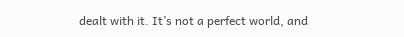dealt with it. It’s not a perfect world, and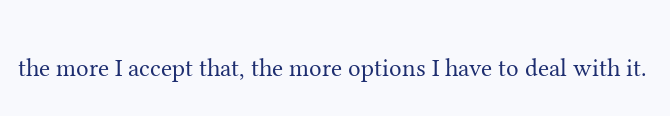the more I accept that, the more options I have to deal with it.